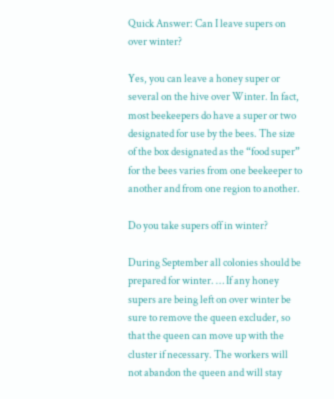Quick Answer: Can I leave supers on over winter?

Yes, you can leave a honey super or several on the hive over Winter. In fact, most beekeepers do have a super or two designated for use by the bees. The size of the box designated as the “food super” for the bees varies from one beekeeper to another and from one region to another.

Do you take supers off in winter?

During September all colonies should be prepared for winter. … If any honey supers are being left on over winter be sure to remove the queen excluder, so that the queen can move up with the cluster if necessary. The workers will not abandon the queen and will stay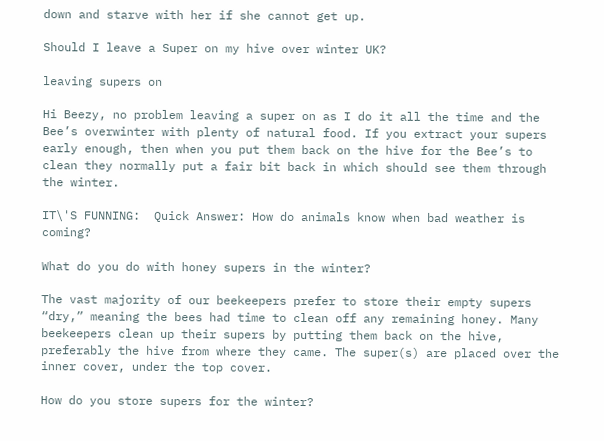down and starve with her if she cannot get up.

Should I leave a Super on my hive over winter UK?

leaving supers on

Hi Beezy, no problem leaving a super on as I do it all the time and the Bee’s overwinter with plenty of natural food. If you extract your supers early enough, then when you put them back on the hive for the Bee’s to clean they normally put a fair bit back in which should see them through the winter.

IT\'S FUNNING:  Quick Answer: How do animals know when bad weather is coming?

What do you do with honey supers in the winter?

The vast majority of our beekeepers prefer to store their empty supers “dry,” meaning the bees had time to clean off any remaining honey. Many beekeepers clean up their supers by putting them back on the hive, preferably the hive from where they came. The super(s) are placed over the inner cover, under the top cover.

How do you store supers for the winter?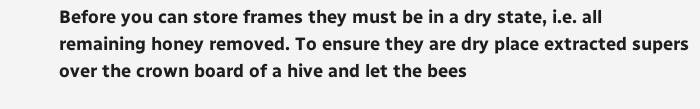Before you can store frames they must be in a dry state, i.e. all remaining honey removed. To ensure they are dry place extracted supers over the crown board of a hive and let the bees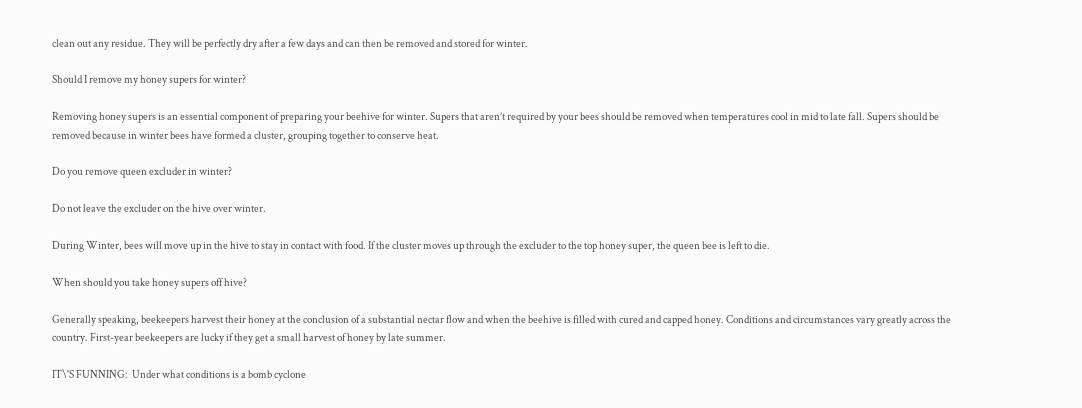clean out any residue. They will be perfectly dry after a few days and can then be removed and stored for winter.

Should I remove my honey supers for winter?

Removing honey supers is an essential component of preparing your beehive for winter. Supers that aren’t required by your bees should be removed when temperatures cool in mid to late fall. Supers should be removed because in winter bees have formed a cluster, grouping together to conserve heat.

Do you remove queen excluder in winter?

Do not leave the excluder on the hive over winter.

During Winter, bees will move up in the hive to stay in contact with food. If the cluster moves up through the excluder to the top honey super, the queen bee is left to die.

When should you take honey supers off hive?

Generally speaking, beekeepers harvest their honey at the conclusion of a substantial nectar flow and when the beehive is filled with cured and capped honey. Conditions and circumstances vary greatly across the country. First-year beekeepers are lucky if they get a small harvest of honey by late summer.

IT\'S FUNNING:  Under what conditions is a bomb cyclone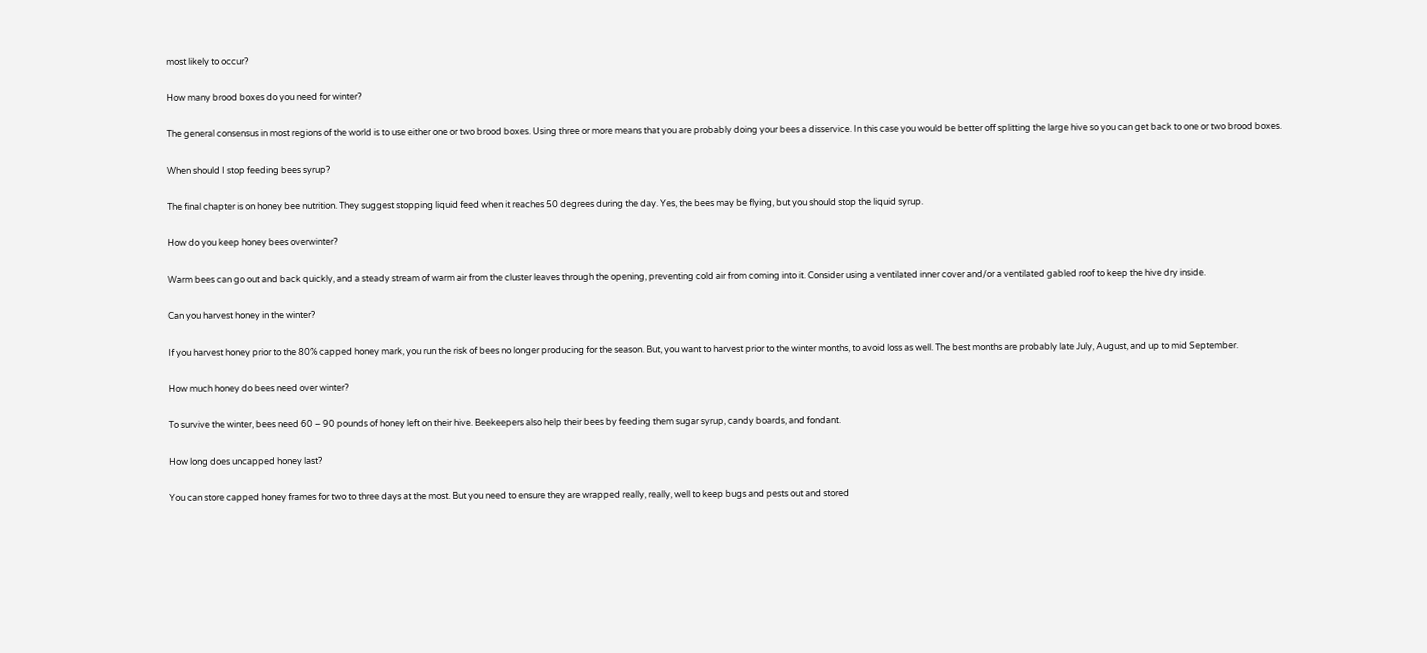most likely to occur?

How many brood boxes do you need for winter?

The general consensus in most regions of the world is to use either one or two brood boxes. Using three or more means that you are probably doing your bees a disservice. In this case you would be better off splitting the large hive so you can get back to one or two brood boxes.

When should I stop feeding bees syrup?

The final chapter is on honey bee nutrition. They suggest stopping liquid feed when it reaches 50 degrees during the day. Yes, the bees may be flying, but you should stop the liquid syrup.

How do you keep honey bees overwinter?

Warm bees can go out and back quickly, and a steady stream of warm air from the cluster leaves through the opening, preventing cold air from coming into it. Consider using a ventilated inner cover and/or a ventilated gabled roof to keep the hive dry inside.

Can you harvest honey in the winter?

If you harvest honey prior to the 80% capped honey mark, you run the risk of bees no longer producing for the season. But, you want to harvest prior to the winter months, to avoid loss as well. The best months are probably late July, August, and up to mid September.

How much honey do bees need over winter?

To survive the winter, bees need 60 – 90 pounds of honey left on their hive. Beekeepers also help their bees by feeding them sugar syrup, candy boards, and fondant.

How long does uncapped honey last?

You can store capped honey frames for two to three days at the most. But you need to ensure they are wrapped really, really, well to keep bugs and pests out and stored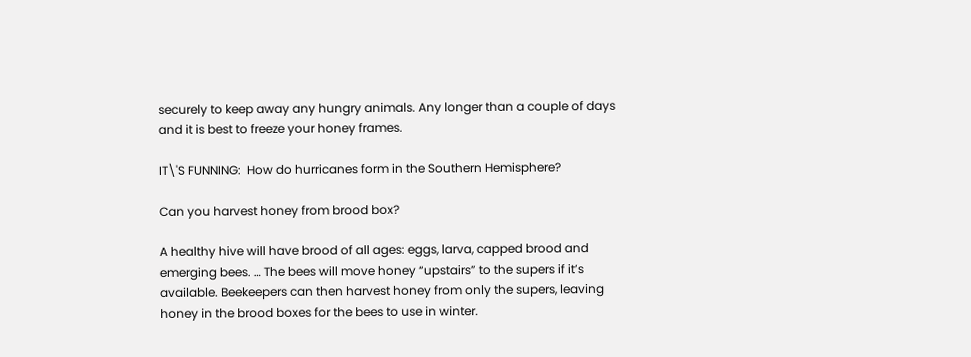securely to keep away any hungry animals. Any longer than a couple of days and it is best to freeze your honey frames.

IT\'S FUNNING:  How do hurricanes form in the Southern Hemisphere?

Can you harvest honey from brood box?

A healthy hive will have brood of all ages: eggs, larva, capped brood and emerging bees. … The bees will move honey “upstairs” to the supers if it’s available. Beekeepers can then harvest honey from only the supers, leaving honey in the brood boxes for the bees to use in winter.